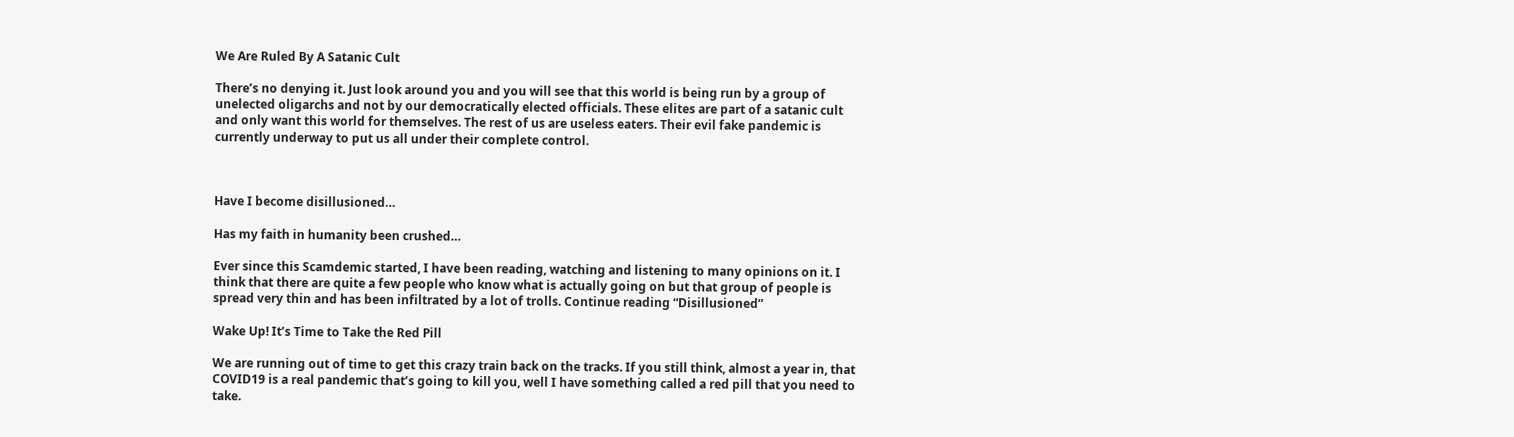We Are Ruled By A Satanic Cult

There’s no denying it. Just look around you and you will see that this world is being run by a group of unelected oligarchs and not by our democratically elected officials. These elites are part of a satanic cult and only want this world for themselves. The rest of us are useless eaters. Their evil fake pandemic is currently underway to put us all under their complete control.



Have I become disillusioned…

Has my faith in humanity been crushed…

Ever since this Scamdemic started, I have been reading, watching and listening to many opinions on it. I think that there are quite a few people who know what is actually going on but that group of people is spread very thin and has been infiltrated by a lot of trolls. Continue reading “Disillusioned”

Wake Up! It’s Time to Take the Red Pill

We are running out of time to get this crazy train back on the tracks. If you still think, almost a year in, that COVID19 is a real pandemic that’s going to kill you, well I have something called a red pill that you need to take.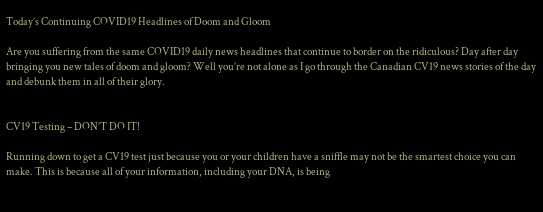Today’s Continuing COVID19 Headlines of Doom and Gloom

Are you suffering from the same COVID19 daily news headlines that continue to border on the ridiculous? Day after day bringing you new tales of doom and gloom? Well you’re not alone as I go through the Canadian CV19 news stories of the day and debunk them in all of their glory.


CV19 Testing – DON’T DO IT!

Running down to get a CV19 test just because you or your children have a sniffle may not be the smartest choice you can make. This is because all of your information, including your DNA, is being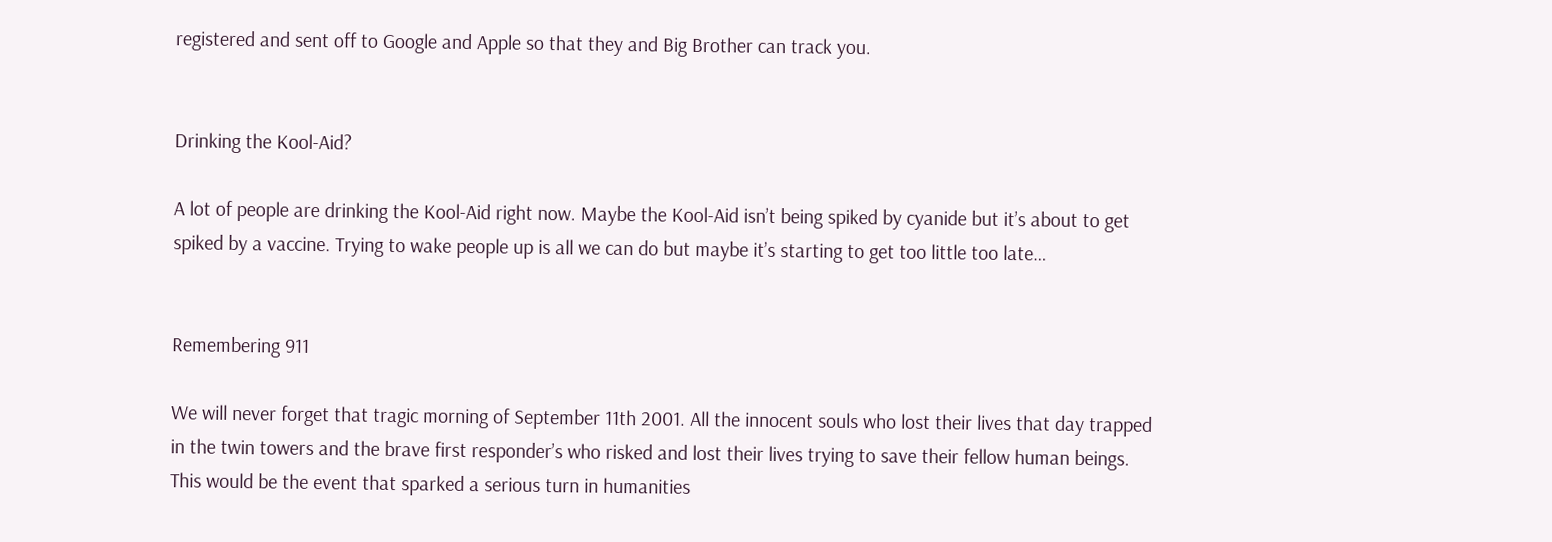registered and sent off to Google and Apple so that they and Big Brother can track you.


Drinking the Kool-Aid?

A lot of people are drinking the Kool-Aid right now. Maybe the Kool-Aid isn’t being spiked by cyanide but it’s about to get spiked by a vaccine. Trying to wake people up is all we can do but maybe it’s starting to get too little too late…


Remembering 911

We will never forget that tragic morning of September 11th 2001. All the innocent souls who lost their lives that day trapped in the twin towers and the brave first responder’s who risked and lost their lives trying to save their fellow human beings. This would be the event that sparked a serious turn in humanities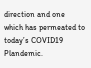direction and one which has permeated to today’s COVID19 Plandemic.